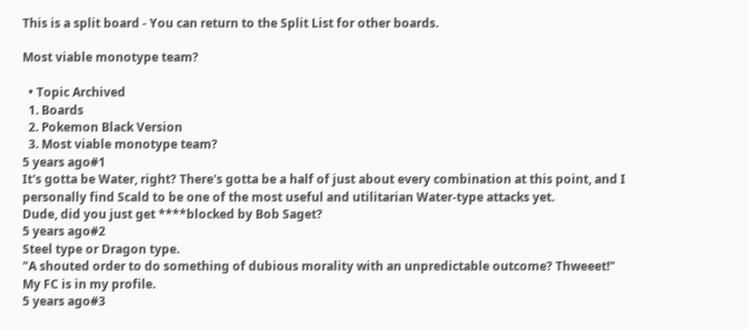This is a split board - You can return to the Split List for other boards.

Most viable monotype team?

  • Topic Archived
  1. Boards
  2. Pokemon Black Version
  3. Most viable monotype team?
5 years ago#1
It's gotta be Water, right? There's gotta be a half of just about every combination at this point, and I personally find Scald to be one of the most useful and utilitarian Water-type attacks yet.
Dude, did you just get ****blocked by Bob Saget?
5 years ago#2
Steel type or Dragon type.
"A shouted order to do something of dubious morality with an unpredictable outcome? Thweeet!"
My FC is in my profile.
5 years ago#3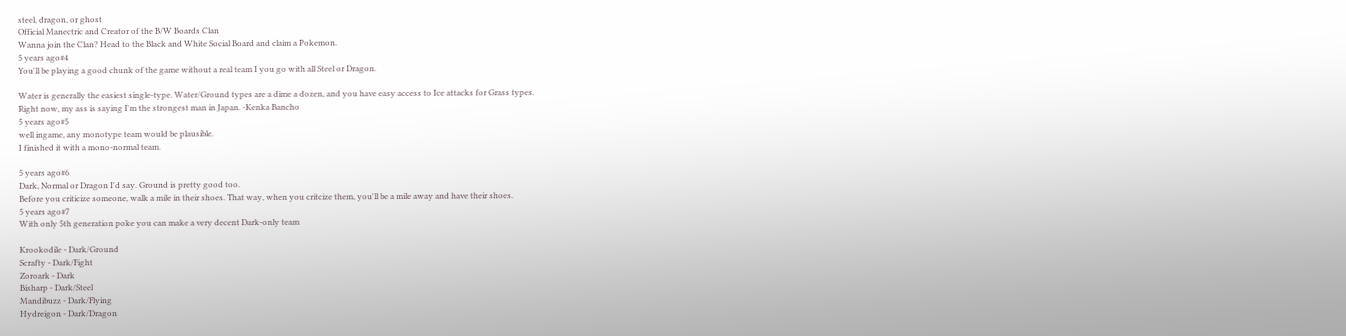steel, dragon, or ghost
Official Manectric and Creator of the B/W Boards Clan
Wanna join the Clan? Head to the Black and White Social Board and claim a Pokemon.
5 years ago#4
You'll be playing a good chunk of the game without a real team I you go with all Steel or Dragon.

Water is generally the easiest single-type. Water/Ground types are a dime a dozen, and you have easy access to Ice attacks for Grass types.
Right now, my ass is saying I'm the strongest man in Japan. -Kenka Bancho
5 years ago#5
well ingame, any monotype team would be plausible.
I finished it with a mono-normal team.

5 years ago#6
Dark, Normal or Dragon I'd say. Ground is pretty good too.
Before you criticize someone, walk a mile in their shoes. That way, when you critcize them, you'll be a mile away and have their shoes.
5 years ago#7
With only 5th generation poke you can make a very decent Dark-only team

Krookodile - Dark/Ground
Scrafty - Dark/Fight
Zoroark - Dark
Bisharp - Dark/Steel
Mandibuzz - Dark/Flying
Hydreigon - Dark/Dragon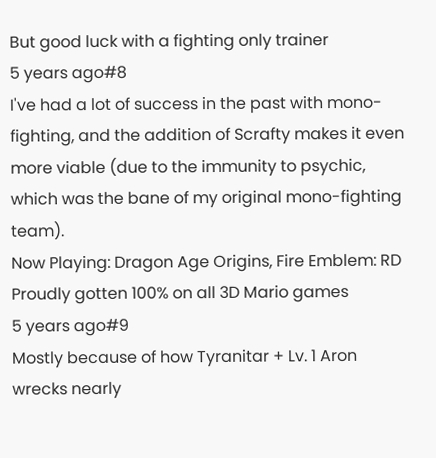But good luck with a fighting only trainer
5 years ago#8
I've had a lot of success in the past with mono-fighting, and the addition of Scrafty makes it even more viable (due to the immunity to psychic, which was the bane of my original mono-fighting team).
Now Playing: Dragon Age Origins, Fire Emblem: RD
Proudly gotten 100% on all 3D Mario games
5 years ago#9
Mostly because of how Tyranitar + Lv. 1 Aron wrecks nearly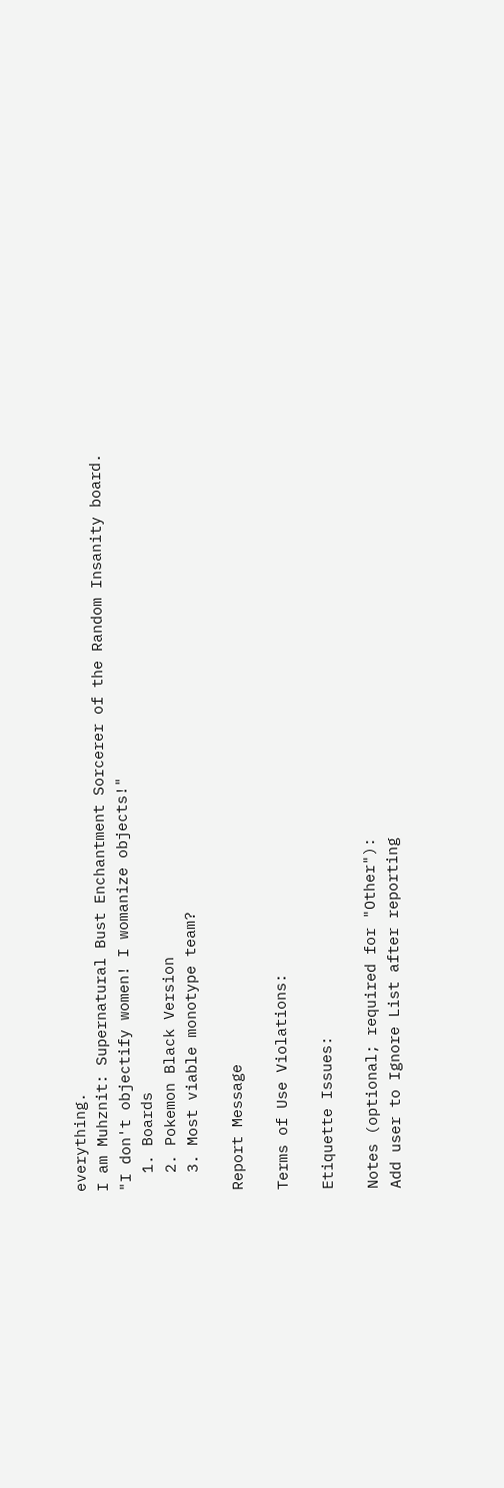everything.
I am Muhznit: Supernatural Bust Enchantment Sorcerer of the Random Insanity board.
"I don't objectify women! I womanize objects!"
  1. Boards
  2. Pokemon Black Version
  3. Most viable monotype team?

Report Message

Terms of Use Violations:

Etiquette Issues:

Notes (optional; required for "Other"):
Add user to Ignore List after reporting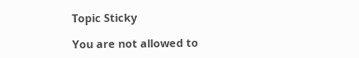Topic Sticky

You are not allowed to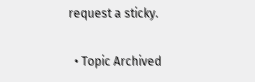request a sticky.

  • Topic Archived